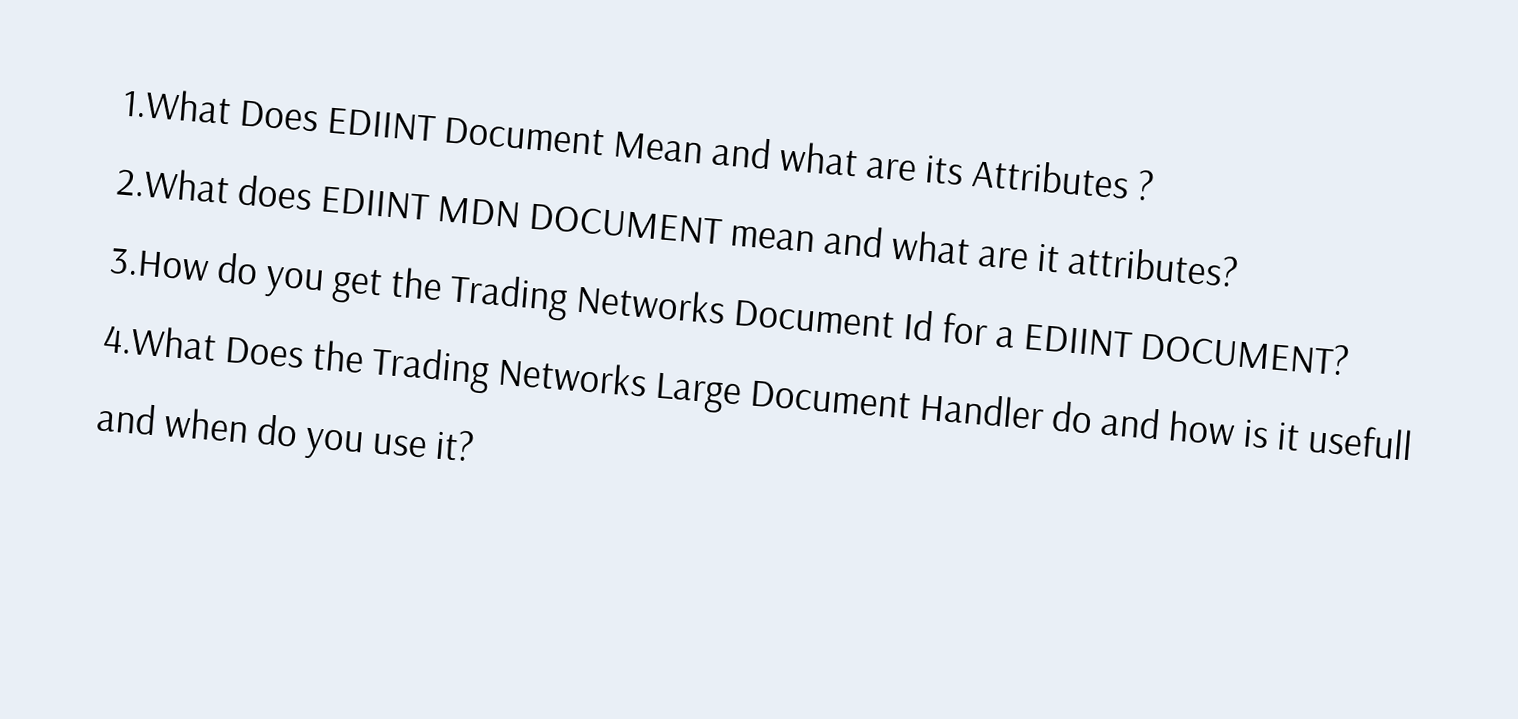1.What Does EDIINT Document Mean and what are its Attributes ?
2.What does EDIINT MDN DOCUMENT mean and what are it attributes?
3.How do you get the Trading Networks Document Id for a EDIINT DOCUMENT?
4.What Does the Trading Networks Large Document Handler do and how is it usefull and when do you use it?